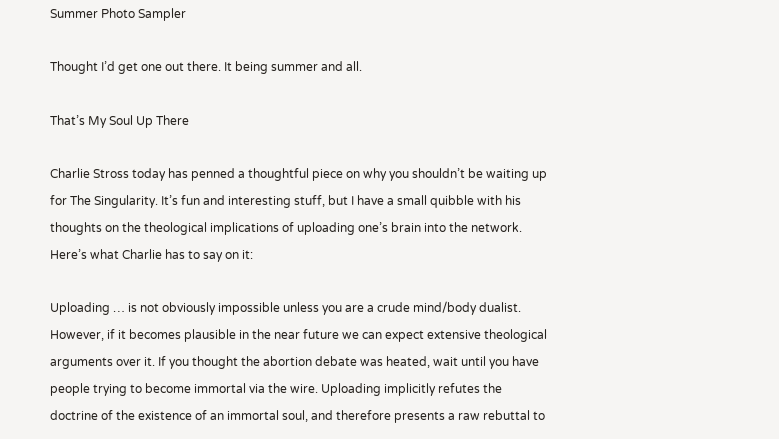Summer Photo Sampler

Thought I’d get one out there. It being summer and all.

That’s My Soul Up There

Charlie Stross today has penned a thoughtful piece on why you shouldn’t be waiting up for The Singularity. It’s fun and interesting stuff, but I have a small quibble with his thoughts on the theological implications of uploading one’s brain into the network. Here’s what Charlie has to say on it:

Uploading … is not obviously impossible unless you are a crude mind/body dualist. However, if it becomes plausible in the near future we can expect extensive theological arguments over it. If you thought the abortion debate was heated, wait until you have people trying to become immortal via the wire. Uploading implicitly refutes the doctrine of the existence of an immortal soul, and therefore presents a raw rebuttal to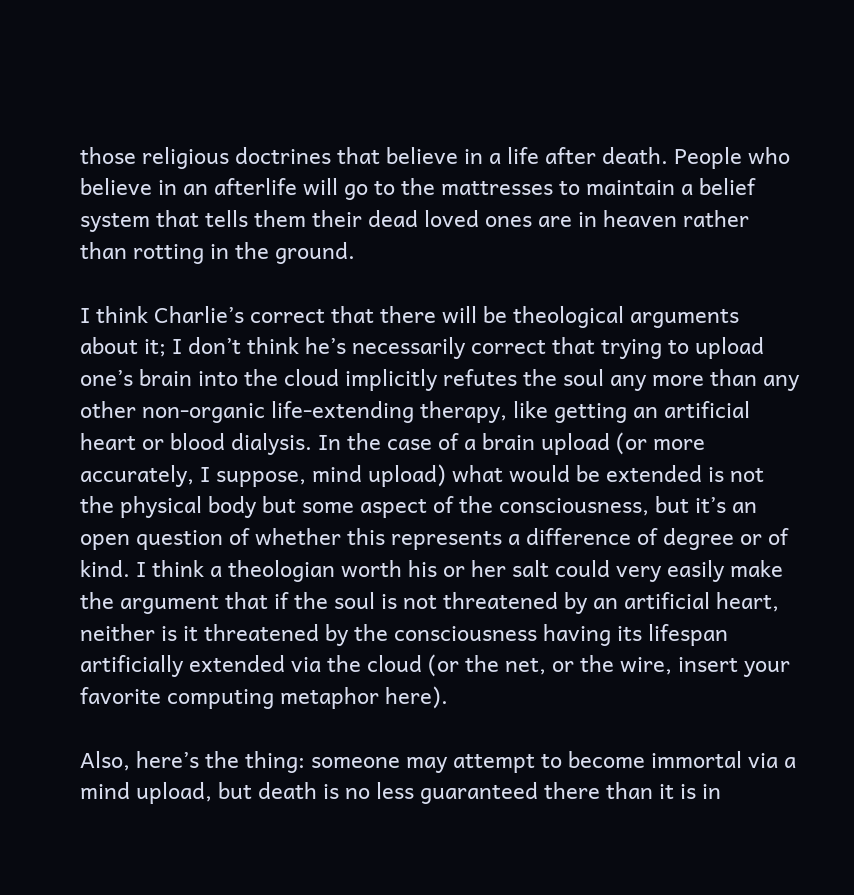those religious doctrines that believe in a life after death. People who believe in an afterlife will go to the mattresses to maintain a belief system that tells them their dead loved ones are in heaven rather than rotting in the ground.

I think Charlie’s correct that there will be theological arguments about it; I don’t think he’s necessarily correct that trying to upload one’s brain into the cloud implicitly refutes the soul any more than any other non-organic life-extending therapy, like getting an artificial heart or blood dialysis. In the case of a brain upload (or more accurately, I suppose, mind upload) what would be extended is not the physical body but some aspect of the consciousness, but it’s an open question of whether this represents a difference of degree or of kind. I think a theologian worth his or her salt could very easily make the argument that if the soul is not threatened by an artificial heart, neither is it threatened by the consciousness having its lifespan artificially extended via the cloud (or the net, or the wire, insert your favorite computing metaphor here).

Also, here’s the thing: someone may attempt to become immortal via a mind upload, but death is no less guaranteed there than it is in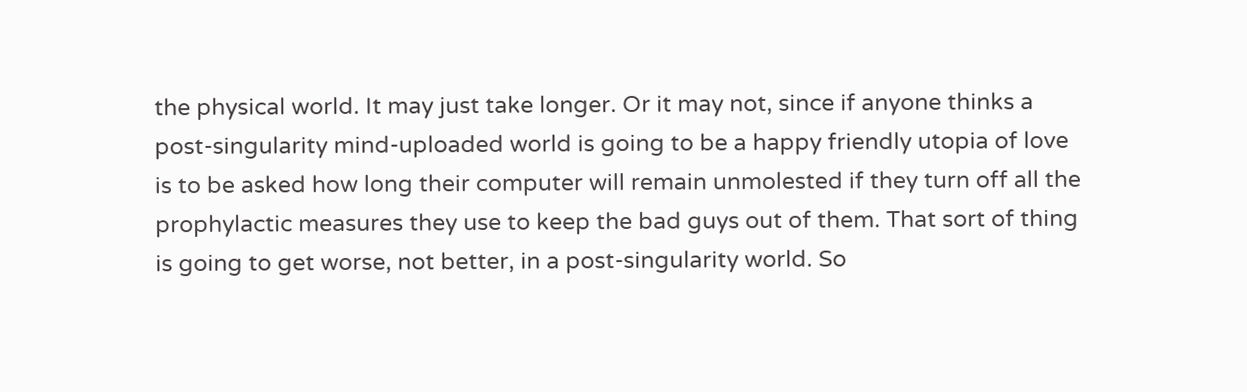the physical world. It may just take longer. Or it may not, since if anyone thinks a post-singularity mind-uploaded world is going to be a happy friendly utopia of love is to be asked how long their computer will remain unmolested if they turn off all the prophylactic measures they use to keep the bad guys out of them. That sort of thing is going to get worse, not better, in a post-singularity world. So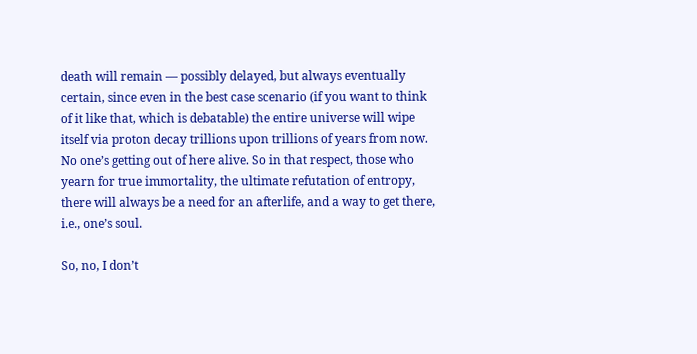death will remain — possibly delayed, but always eventually certain, since even in the best case scenario (if you want to think of it like that, which is debatable) the entire universe will wipe itself via proton decay trillions upon trillions of years from now. No one’s getting out of here alive. So in that respect, those who yearn for true immortality, the ultimate refutation of entropy, there will always be a need for an afterlife, and a way to get there, i.e., one’s soul.

So, no, I don’t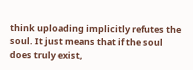think uploading implicitly refutes the soul. It just means that if the soul does truly exist,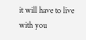it will have to live with you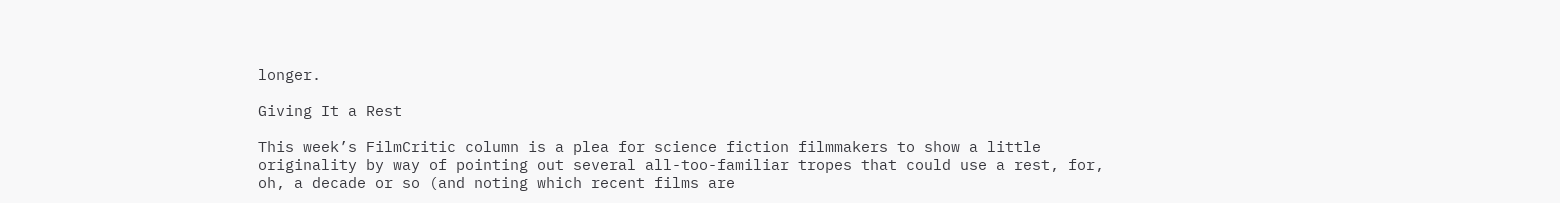longer.

Giving It a Rest

This week’s FilmCritic column is a plea for science fiction filmmakers to show a little originality by way of pointing out several all-too-familiar tropes that could use a rest, for, oh, a decade or so (and noting which recent films are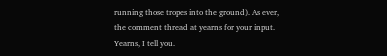running those tropes into the ground). As ever, the comment thread at yearns for your input. Yearns, I tell you.